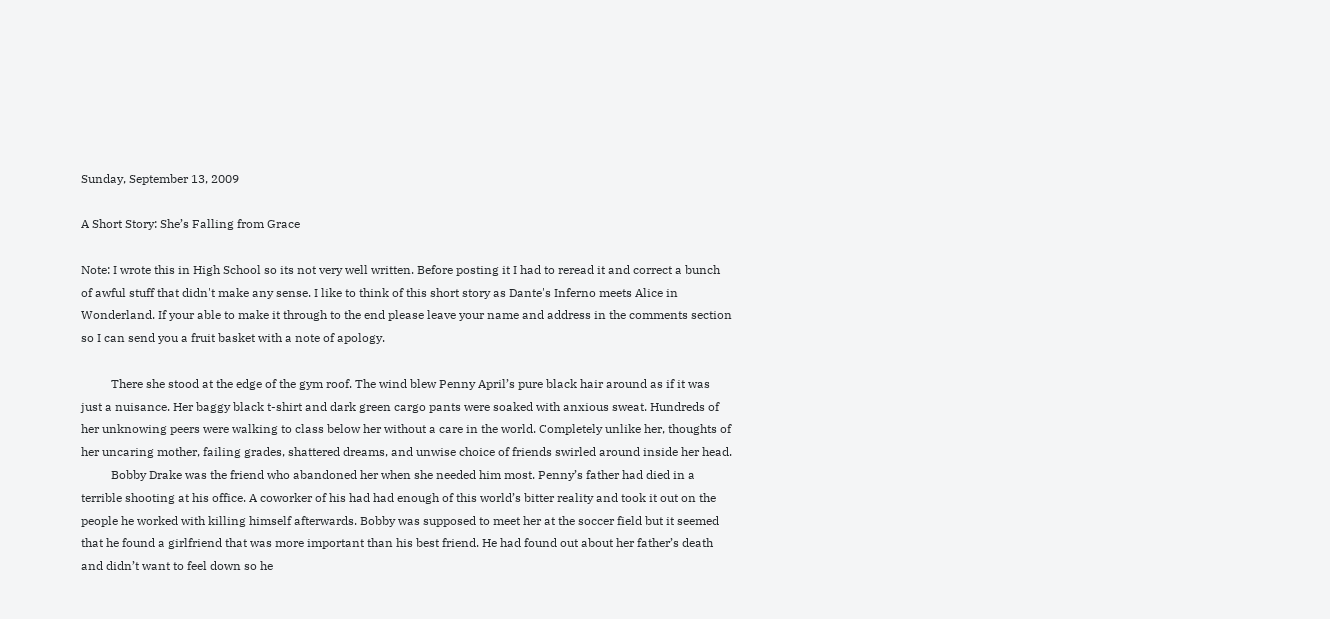Sunday, September 13, 2009

A Short Story: She’s Falling from Grace

Note: I wrote this in High School so its not very well written. Before posting it I had to reread it and correct a bunch of awful stuff that didn't make any sense. I like to think of this short story as Dante's Inferno meets Alice in Wonderland. If your able to make it through to the end please leave your name and address in the comments section so I can send you a fruit basket with a note of apology.

          There she stood at the edge of the gym roof. The wind blew Penny April’s pure black hair around as if it was just a nuisance. Her baggy black t-shirt and dark green cargo pants were soaked with anxious sweat. Hundreds of her unknowing peers were walking to class below her without a care in the world. Completely unlike her, thoughts of her uncaring mother, failing grades, shattered dreams, and unwise choice of friends swirled around inside her head.
          Bobby Drake was the friend who abandoned her when she needed him most. Penny’s father had died in a terrible shooting at his office. A coworker of his had had enough of this world’s bitter reality and took it out on the people he worked with killing himself afterwards. Bobby was supposed to meet her at the soccer field but it seemed that he found a girlfriend that was more important than his best friend. He had found out about her father’s death and didn’t want to feel down so he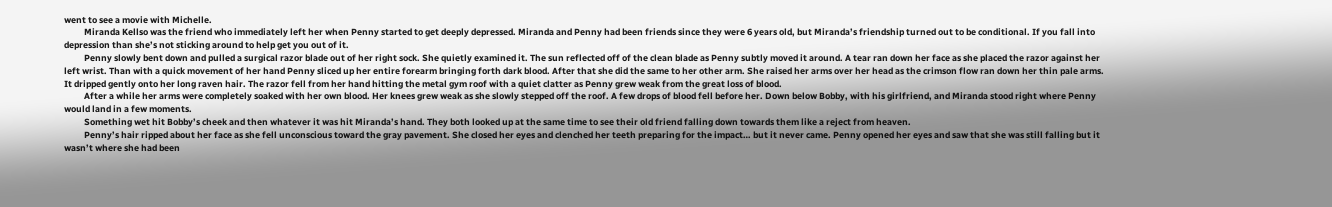went to see a movie with Michelle.
          Miranda Kellso was the friend who immediately left her when Penny started to get deeply depressed. Miranda and Penny had been friends since they were 6 years old, but Miranda’s friendship turned out to be conditional. If you fall into depression than she’s not sticking around to help get you out of it.
          Penny slowly bent down and pulled a surgical razor blade out of her right sock. She quietly examined it. The sun reflected off of the clean blade as Penny subtly moved it around. A tear ran down her face as she placed the razor against her left wrist. Than with a quick movement of her hand Penny sliced up her entire forearm bringing forth dark blood. After that she did the same to her other arm. She raised her arms over her head as the crimson flow ran down her thin pale arms. It dripped gently onto her long raven hair. The razor fell from her hand hitting the metal gym roof with a quiet clatter as Penny grew weak from the great loss of blood.
          After a while her arms were completely soaked with her own blood. Her knees grew weak as she slowly stepped off the roof. A few drops of blood fell before her. Down below Bobby, with his girlfriend, and Miranda stood right where Penny would land in a few moments.
          Something wet hit Bobby’s cheek and then whatever it was hit Miranda’s hand. They both looked up at the same time to see their old friend falling down towards them like a reject from heaven.
          Penny’s hair ripped about her face as she fell unconscious toward the gray pavement. She closed her eyes and clenched her teeth preparing for the impact… but it never came. Penny opened her eyes and saw that she was still falling but it wasn’t where she had been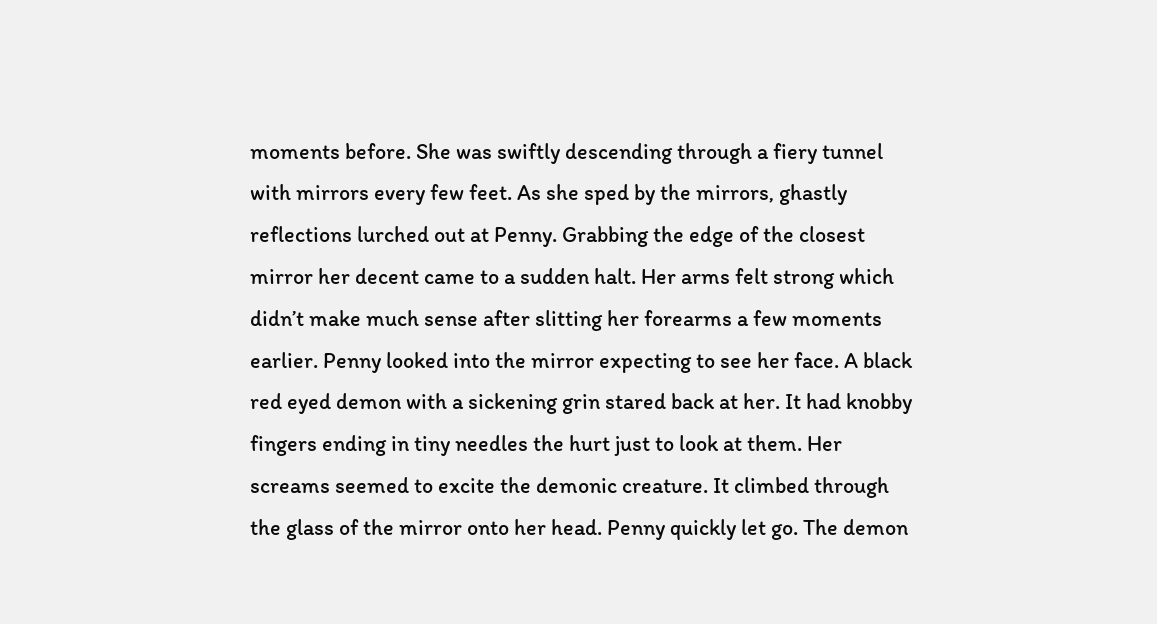moments before. She was swiftly descending through a fiery tunnel with mirrors every few feet. As she sped by the mirrors, ghastly reflections lurched out at Penny. Grabbing the edge of the closest mirror her decent came to a sudden halt. Her arms felt strong which didn’t make much sense after slitting her forearms a few moments earlier. Penny looked into the mirror expecting to see her face. A black red eyed demon with a sickening grin stared back at her. It had knobby fingers ending in tiny needles the hurt just to look at them. Her screams seemed to excite the demonic creature. It climbed through the glass of the mirror onto her head. Penny quickly let go. The demon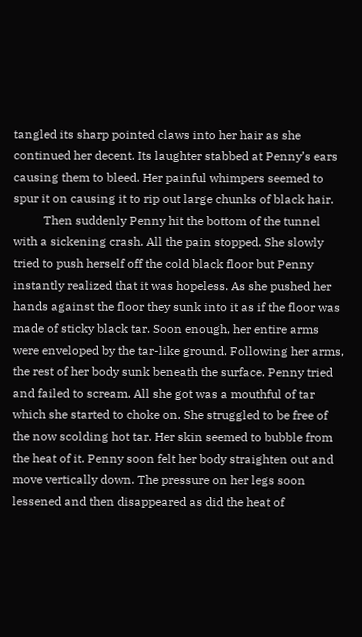tangled its sharp pointed claws into her hair as she continued her decent. Its laughter stabbed at Penny’s ears causing them to bleed. Her painful whimpers seemed to spur it on causing it to rip out large chunks of black hair.
          Then suddenly Penny hit the bottom of the tunnel with a sickening crash. All the pain stopped. She slowly tried to push herself off the cold black floor but Penny instantly realized that it was hopeless. As she pushed her hands against the floor they sunk into it as if the floor was made of sticky black tar. Soon enough, her entire arms were enveloped by the tar-like ground. Following her arms, the rest of her body sunk beneath the surface. Penny tried and failed to scream. All she got was a mouthful of tar which she started to choke on. She struggled to be free of the now scolding hot tar. Her skin seemed to bubble from the heat of it. Penny soon felt her body straighten out and move vertically down. The pressure on her legs soon lessened and then disappeared as did the heat of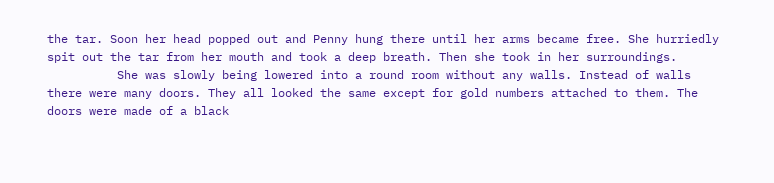the tar. Soon her head popped out and Penny hung there until her arms became free. She hurriedly spit out the tar from her mouth and took a deep breath. Then she took in her surroundings.
          She was slowly being lowered into a round room without any walls. Instead of walls there were many doors. They all looked the same except for gold numbers attached to them. The doors were made of a black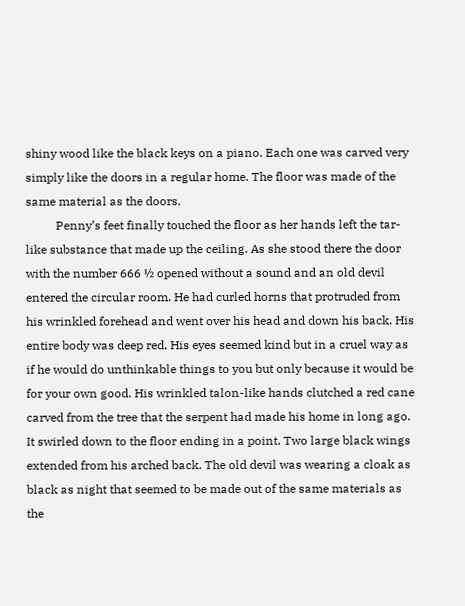shiny wood like the black keys on a piano. Each one was carved very simply like the doors in a regular home. The floor was made of the same material as the doors.
          Penny’s feet finally touched the floor as her hands left the tar-like substance that made up the ceiling. As she stood there the door with the number 666 ½ opened without a sound and an old devil entered the circular room. He had curled horns that protruded from his wrinkled forehead and went over his head and down his back. His entire body was deep red. His eyes seemed kind but in a cruel way as if he would do unthinkable things to you but only because it would be for your own good. His wrinkled talon-like hands clutched a red cane carved from the tree that the serpent had made his home in long ago. It swirled down to the floor ending in a point. Two large black wings extended from his arched back. The old devil was wearing a cloak as black as night that seemed to be made out of the same materials as the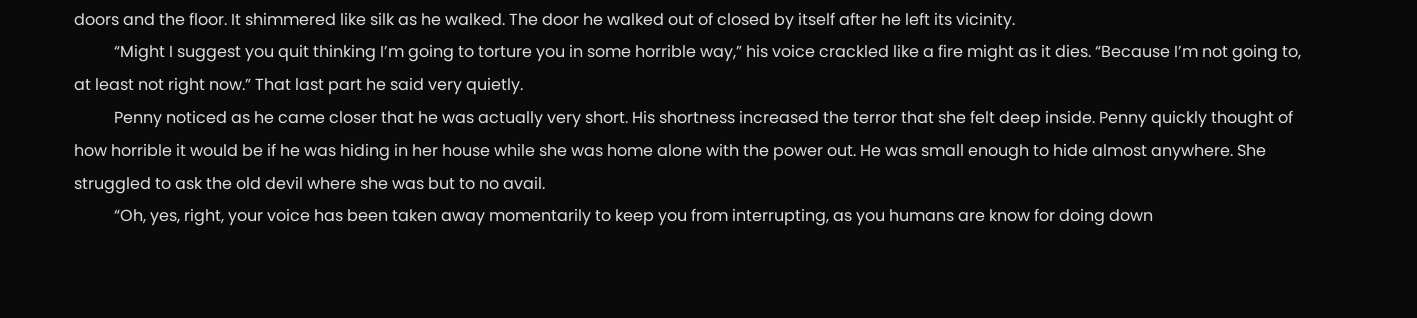doors and the floor. It shimmered like silk as he walked. The door he walked out of closed by itself after he left its vicinity.
          “Might I suggest you quit thinking I’m going to torture you in some horrible way,” his voice crackled like a fire might as it dies. “Because I’m not going to, at least not right now.” That last part he said very quietly.
          Penny noticed as he came closer that he was actually very short. His shortness increased the terror that she felt deep inside. Penny quickly thought of how horrible it would be if he was hiding in her house while she was home alone with the power out. He was small enough to hide almost anywhere. She struggled to ask the old devil where she was but to no avail.
          “Oh, yes, right, your voice has been taken away momentarily to keep you from interrupting, as you humans are know for doing down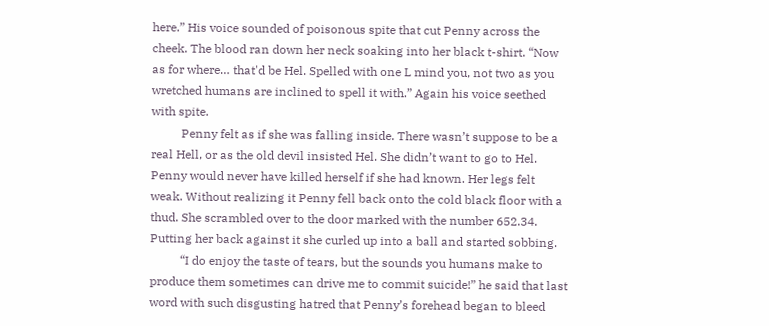here.” His voice sounded of poisonous spite that cut Penny across the cheek. The blood ran down her neck soaking into her black t-shirt. “Now as for where… that'd be Hel. Spelled with one L mind you, not two as you wretched humans are inclined to spell it with.” Again his voice seethed with spite.
          Penny felt as if she was falling inside. There wasn’t suppose to be a real Hell, or as the old devil insisted Hel. She didn’t want to go to Hel. Penny would never have killed herself if she had known. Her legs felt weak. Without realizing it Penny fell back onto the cold black floor with a thud. She scrambled over to the door marked with the number 652.34. Putting her back against it she curled up into a ball and started sobbing.
          “I do enjoy the taste of tears, but the sounds you humans make to produce them sometimes can drive me to commit suicide!” he said that last word with such disgusting hatred that Penny’s forehead began to bleed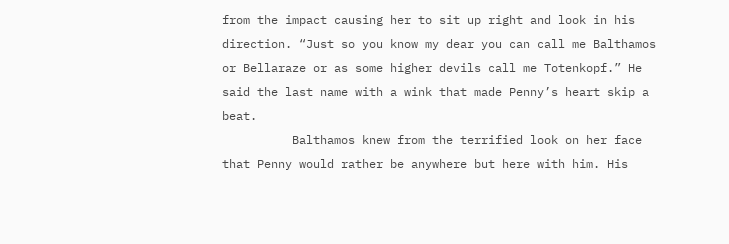from the impact causing her to sit up right and look in his direction. “Just so you know my dear you can call me Balthamos or Bellaraze or as some higher devils call me Totenkopf.” He said the last name with a wink that made Penny’s heart skip a beat.
          Balthamos knew from the terrified look on her face that Penny would rather be anywhere but here with him. His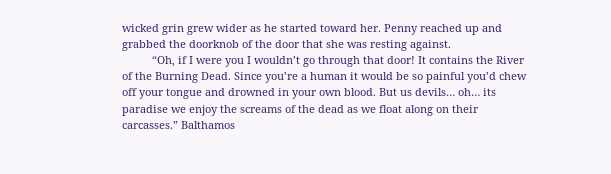wicked grin grew wider as he started toward her. Penny reached up and grabbed the doorknob of the door that she was resting against.
          “Oh, if I were you I wouldn’t go through that door! It contains the River of the Burning Dead. Since you’re a human it would be so painful you’d chew off your tongue and drowned in your own blood. But us devils… oh… its paradise we enjoy the screams of the dead as we float along on their carcasses.” Balthamos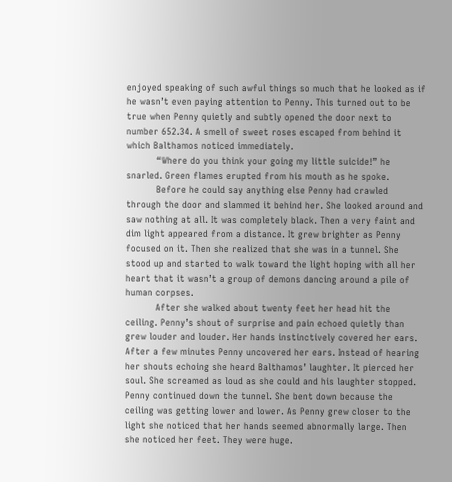enjoyed speaking of such awful things so much that he looked as if he wasn’t even paying attention to Penny. This turned out to be true when Penny quietly and subtly opened the door next to number 652.34. A smell of sweet roses escaped from behind it which Balthamos noticed immediately.
          “Where do you think your going my little suicide!” he snarled. Green flames erupted from his mouth as he spoke.
          Before he could say anything else Penny had crawled through the door and slammed it behind her. She looked around and saw nothing at all. It was completely black. Then a very faint and dim light appeared from a distance. It grew brighter as Penny focused on it. Then she realized that she was in a tunnel. She stood up and started to walk toward the light hoping with all her heart that it wasn’t a group of demons dancing around a pile of human corpses.
          After she walked about twenty feet her head hit the ceiling. Penny’s shout of surprise and pain echoed quietly than grew louder and louder. Her hands instinctively covered her ears. After a few minutes Penny uncovered her ears. Instead of hearing her shouts echoing she heard Balthamos’ laughter. It pierced her soul. She screamed as loud as she could and his laughter stopped. Penny continued down the tunnel. She bent down because the ceiling was getting lower and lower. As Penny grew closer to the light she noticed that her hands seemed abnormally large. Then she noticed her feet. They were huge.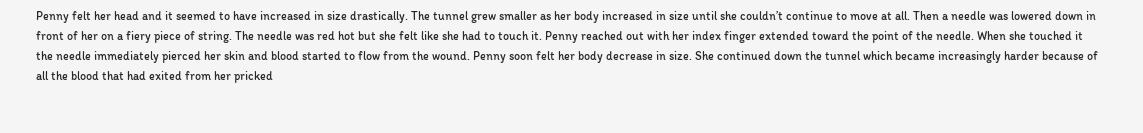Penny felt her head and it seemed to have increased in size drastically. The tunnel grew smaller as her body increased in size until she couldn’t continue to move at all. Then a needle was lowered down in front of her on a fiery piece of string. The needle was red hot but she felt like she had to touch it. Penny reached out with her index finger extended toward the point of the needle. When she touched it the needle immediately pierced her skin and blood started to flow from the wound. Penny soon felt her body decrease in size. She continued down the tunnel which became increasingly harder because of all the blood that had exited from her pricked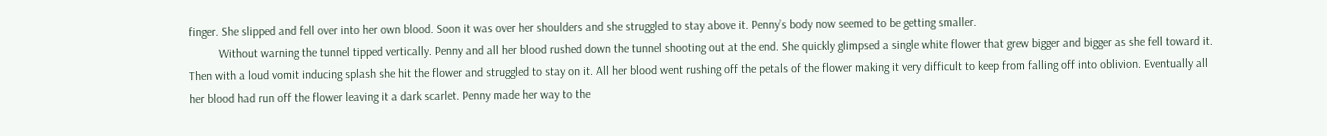finger. She slipped and fell over into her own blood. Soon it was over her shoulders and she struggled to stay above it. Penny’s body now seemed to be getting smaller.
          Without warning the tunnel tipped vertically. Penny and all her blood rushed down the tunnel shooting out at the end. She quickly glimpsed a single white flower that grew bigger and bigger as she fell toward it. Then with a loud vomit inducing splash she hit the flower and struggled to stay on it. All her blood went rushing off the petals of the flower making it very difficult to keep from falling off into oblivion. Eventually all her blood had run off the flower leaving it a dark scarlet. Penny made her way to the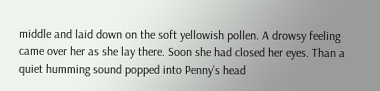middle and laid down on the soft yellowish pollen. A drowsy feeling came over her as she lay there. Soon she had closed her eyes. Than a quiet humming sound popped into Penny’s head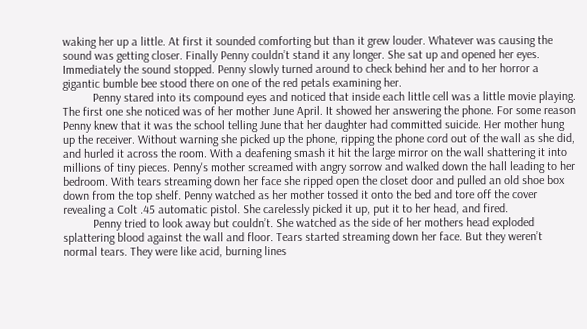waking her up a little. At first it sounded comforting but than it grew louder. Whatever was causing the sound was getting closer. Finally Penny couldn’t stand it any longer. She sat up and opened her eyes. Immediately the sound stopped. Penny slowly turned around to check behind her and to her horror a gigantic bumble bee stood there on one of the red petals examining her.
          Penny stared into its compound eyes and noticed that inside each little cell was a little movie playing. The first one she noticed was of her mother June April. It showed her answering the phone. For some reason Penny knew that it was the school telling June that her daughter had committed suicide. Her mother hung up the receiver. Without warning she picked up the phone, ripping the phone cord out of the wall as she did, and hurled it across the room. With a deafening smash it hit the large mirror on the wall shattering it into millions of tiny pieces. Penny's mother screamed with angry sorrow and walked down the hall leading to her bedroom. With tears streaming down her face she ripped open the closet door and pulled an old shoe box down from the top shelf. Penny watched as her mother tossed it onto the bed and tore off the cover revealing a Colt .45 automatic pistol. She carelessly picked it up, put it to her head, and fired.
          Penny tried to look away but couldn’t. She watched as the side of her mothers head exploded splattering blood against the wall and floor. Tears started streaming down her face. But they weren’t normal tears. They were like acid, burning lines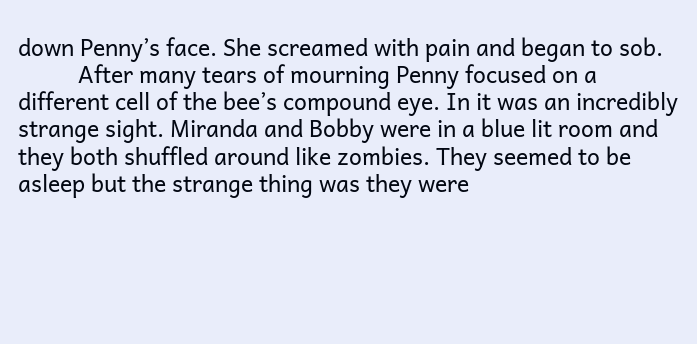down Penny’s face. She screamed with pain and began to sob.
          After many tears of mourning Penny focused on a different cell of the bee’s compound eye. In it was an incredibly strange sight. Miranda and Bobby were in a blue lit room and they both shuffled around like zombies. They seemed to be asleep but the strange thing was they were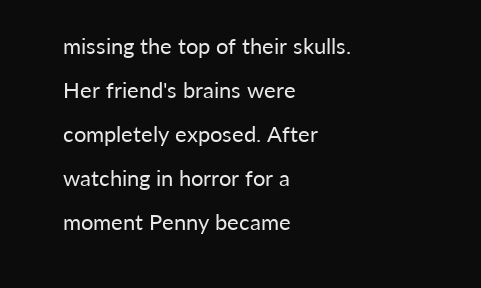missing the top of their skulls. Her friend's brains were completely exposed. After watching in horror for a moment Penny became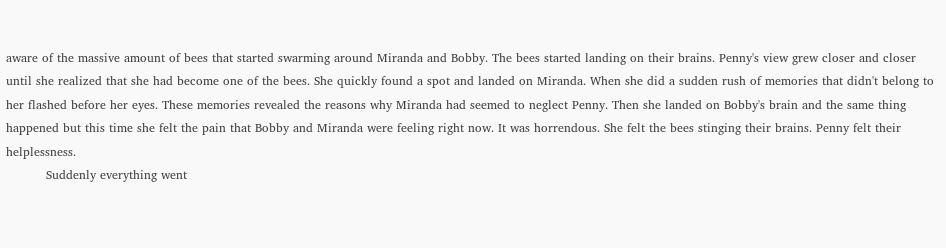aware of the massive amount of bees that started swarming around Miranda and Bobby. The bees started landing on their brains. Penny's view grew closer and closer until she realized that she had become one of the bees. She quickly found a spot and landed on Miranda. When she did a sudden rush of memories that didn't belong to her flashed before her eyes. These memories revealed the reasons why Miranda had seemed to neglect Penny. Then she landed on Bobby's brain and the same thing happened but this time she felt the pain that Bobby and Miranda were feeling right now. It was horrendous. She felt the bees stinging their brains. Penny felt their helplessness.
          Suddenly everything went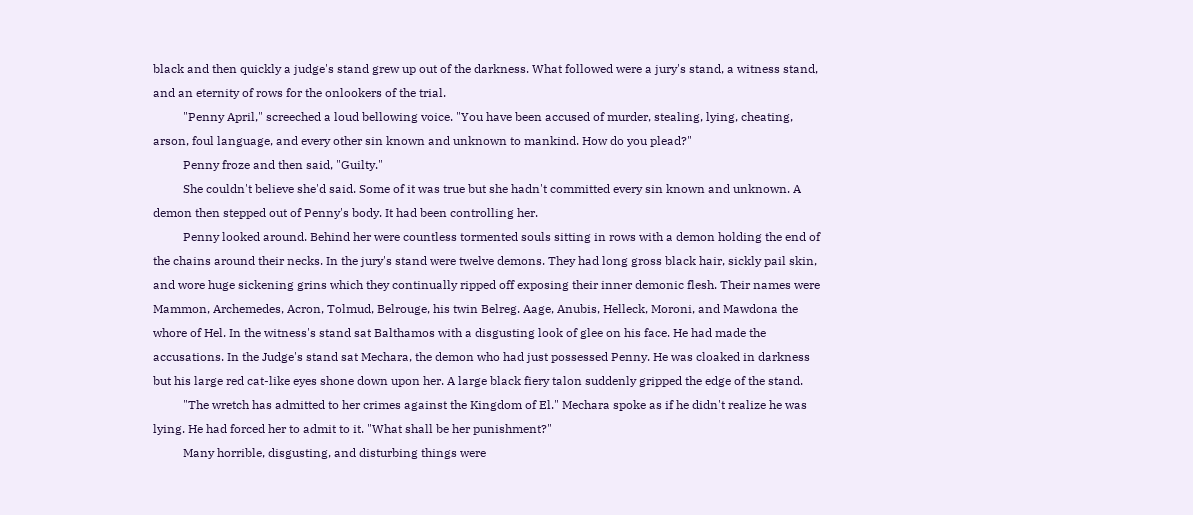black and then quickly a judge's stand grew up out of the darkness. What followed were a jury's stand, a witness stand, and an eternity of rows for the onlookers of the trial.
          "Penny April," screeched a loud bellowing voice. "You have been accused of murder, stealing, lying, cheating, arson, foul language, and every other sin known and unknown to mankind. How do you plead?"
          Penny froze and then said, "Guilty."
          She couldn't believe she'd said. Some of it was true but she hadn't committed every sin known and unknown. A demon then stepped out of Penny's body. It had been controlling her.
          Penny looked around. Behind her were countless tormented souls sitting in rows with a demon holding the end of the chains around their necks. In the jury's stand were twelve demons. They had long gross black hair, sickly pail skin, and wore huge sickening grins which they continually ripped off exposing their inner demonic flesh. Their names were Mammon, Archemedes, Acron, Tolmud, Belrouge, his twin Belreg. Aage, Anubis, Helleck, Moroni, and Mawdona the whore of Hel. In the witness's stand sat Balthamos with a disgusting look of glee on his face. He had made the accusations. In the Judge's stand sat Mechara, the demon who had just possessed Penny. He was cloaked in darkness but his large red cat-like eyes shone down upon her. A large black fiery talon suddenly gripped the edge of the stand.
          "The wretch has admitted to her crimes against the Kingdom of El." Mechara spoke as if he didn't realize he was lying. He had forced her to admit to it. "What shall be her punishment?"
          Many horrible, disgusting, and disturbing things were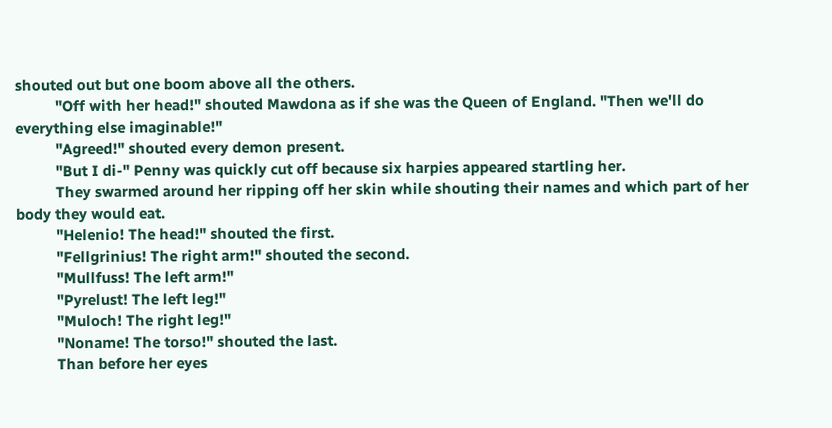shouted out but one boom above all the others.
          "Off with her head!" shouted Mawdona as if she was the Queen of England. "Then we'll do everything else imaginable!"
          "Agreed!" shouted every demon present.
          "But I di-" Penny was quickly cut off because six harpies appeared startling her.
          They swarmed around her ripping off her skin while shouting their names and which part of her body they would eat.
          "Helenio! The head!" shouted the first.
          "Fellgrinius! The right arm!" shouted the second.
          "Mullfuss! The left arm!"
          "Pyrelust! The left leg!"
          "Muloch! The right leg!"
          "Noname! The torso!" shouted the last.
          Than before her eyes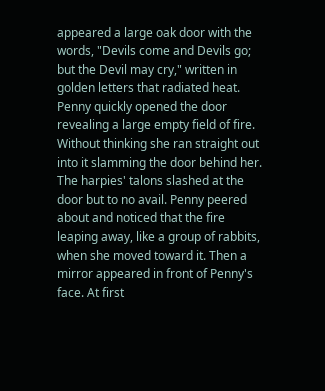appeared a large oak door with the words, "Devils come and Devils go; but the Devil may cry," written in golden letters that radiated heat. Penny quickly opened the door revealing a large empty field of fire. Without thinking she ran straight out into it slamming the door behind her. The harpies' talons slashed at the door but to no avail. Penny peered about and noticed that the fire leaping away, like a group of rabbits, when she moved toward it. Then a mirror appeared in front of Penny's face. At first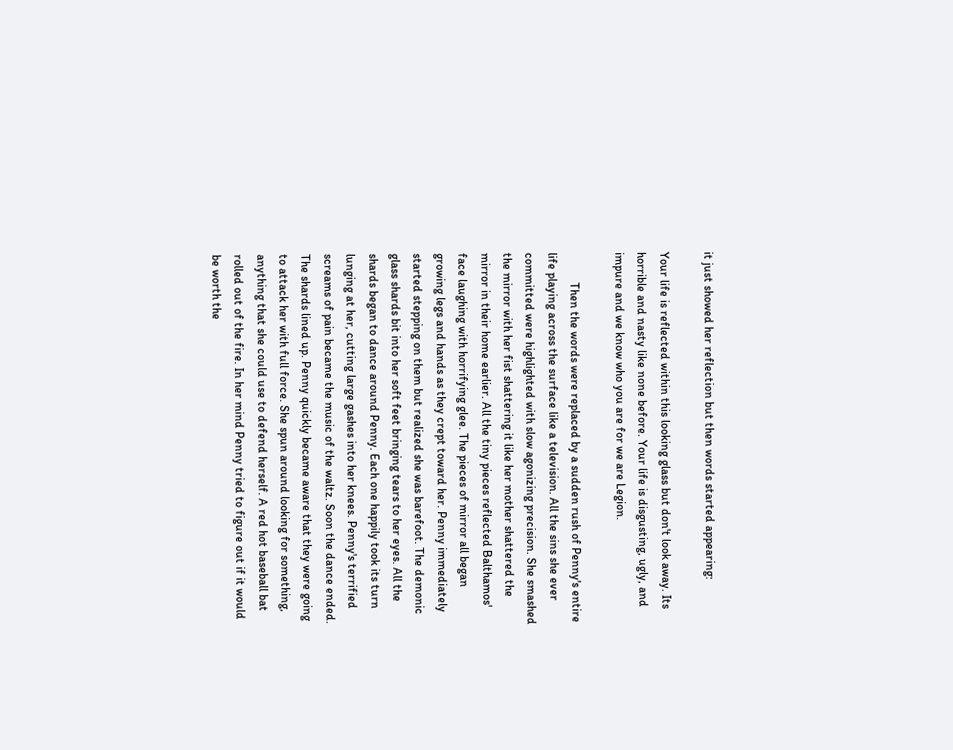it just showed her reflection but then words started appearing:

Your life is reflected within this looking glass but don't look away. Its horrible and nasty like none before. Your life is disgusting, ugly, and impure and we know who you are for we are Legion.

          Then the words were replaced by a sudden rush of Penny's entire life playing across the surface like a television. All the sins she ever committed were highlighted with slow agonizing precision. She smashed the mirror with her fist shattering it like her mother shattered the mirror in their home earlier. All the tiny pieces reflected Balthamos' face laughing with horrifying glee. The pieces of mirror all began growing legs and hands as they crept toward her. Penny immediately started stepping on them but realized she was barefoot. The demonic glass shards bit into her soft feet bringing tears to her eyes. All the shards began to dance around Penny. Each one happily took its turn lunging at her, cutting large gashes into her knees. Penny's terrified screams of pain became the music of the waltz. Soon the dance ended. The shards lined up. Penny quickly became aware that they were going to attack her with full force. She spun around looking for something, anything that she could use to defend herself. A red hot baseball bat rolled out of the fire. In her mind Penny tried to figure out if it would be worth the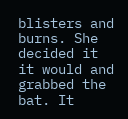blisters and burns. She decided it it would and grabbed the bat. It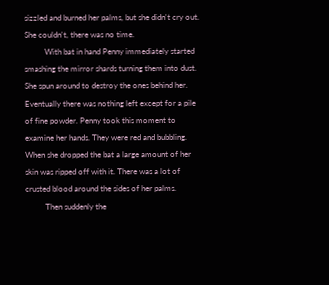sizzled and burned her palms, but she didn't cry out. She couldn't, there was no time.
          With bat in hand Penny immediately started smashing the mirror shards turning them into dust. She spun around to destroy the ones behind her. Eventually there was nothing left except for a pile of fine powder. Penny took this moment to examine her hands. They were red and bubbling. When she dropped the bat a large amount of her skin was ripped off with it. There was a lot of crusted blood around the sides of her palms.
          Then suddenly the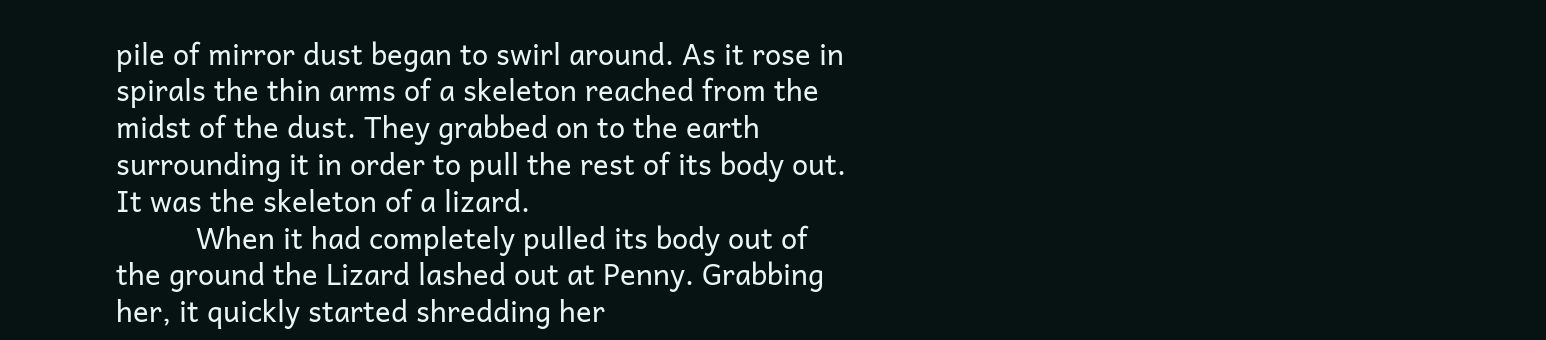pile of mirror dust began to swirl around. As it rose in spirals the thin arms of a skeleton reached from the midst of the dust. They grabbed on to the earth surrounding it in order to pull the rest of its body out. It was the skeleton of a lizard.
          When it had completely pulled its body out of the ground the Lizard lashed out at Penny. Grabbing her, it quickly started shredding her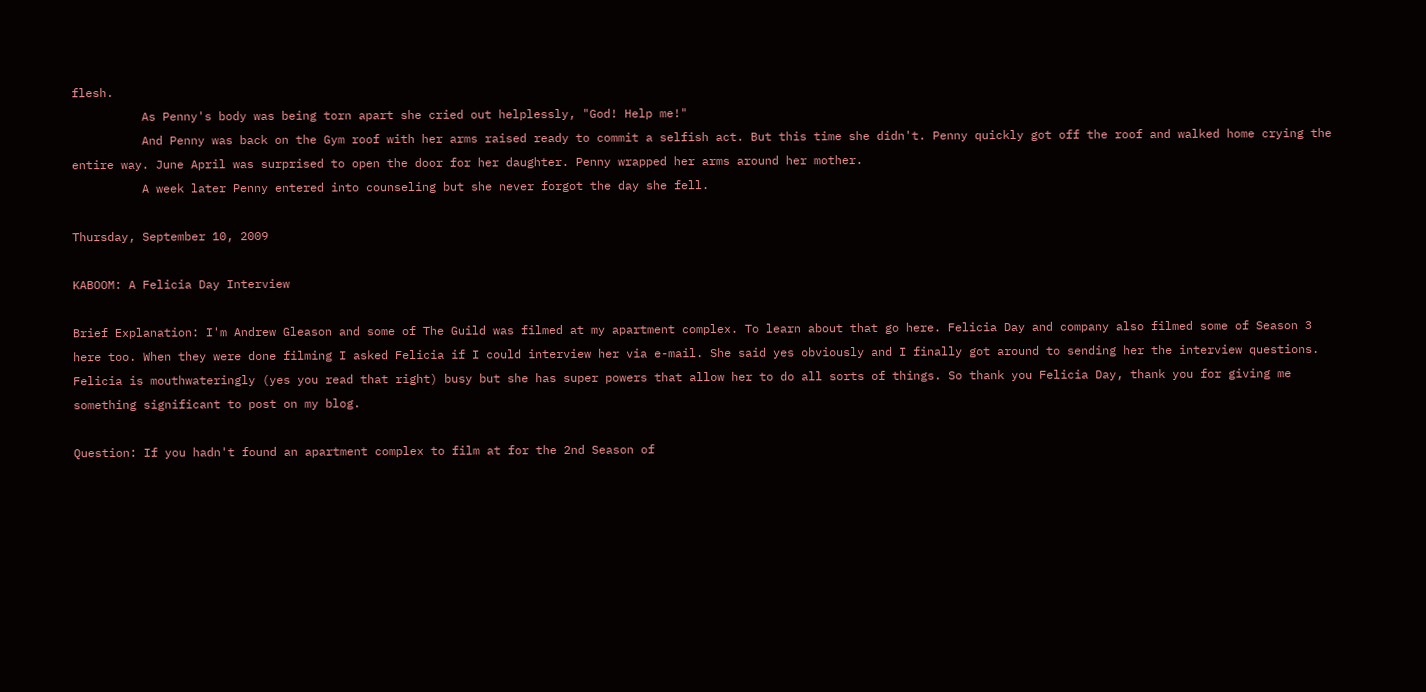flesh.
          As Penny's body was being torn apart she cried out helplessly, "God! Help me!"
          And Penny was back on the Gym roof with her arms raised ready to commit a selfish act. But this time she didn't. Penny quickly got off the roof and walked home crying the entire way. June April was surprised to open the door for her daughter. Penny wrapped her arms around her mother.
          A week later Penny entered into counseling but she never forgot the day she fell.

Thursday, September 10, 2009

KABOOM: A Felicia Day Interview

Brief Explanation: I'm Andrew Gleason and some of The Guild was filmed at my apartment complex. To learn about that go here. Felicia Day and company also filmed some of Season 3 here too. When they were done filming I asked Felicia if I could interview her via e-mail. She said yes obviously and I finally got around to sending her the interview questions. Felicia is mouthwateringly (yes you read that right) busy but she has super powers that allow her to do all sorts of things. So thank you Felicia Day, thank you for giving me something significant to post on my blog.

Question: If you hadn't found an apartment complex to film at for the 2nd Season of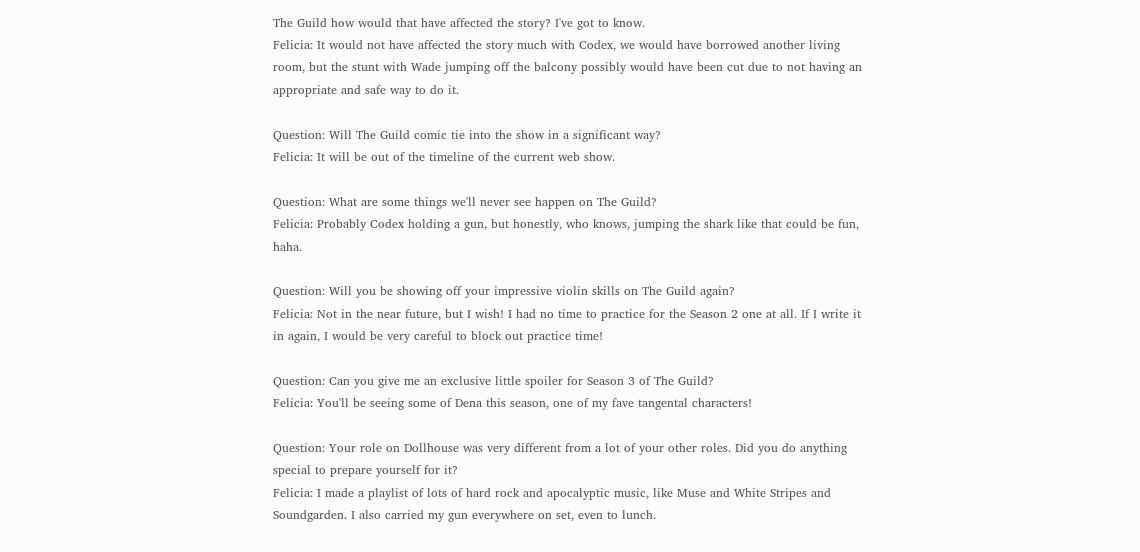The Guild how would that have affected the story? I've got to know.
Felicia: It would not have affected the story much with Codex, we would have borrowed another living room, but the stunt with Wade jumping off the balcony possibly would have been cut due to not having an appropriate and safe way to do it.

Question: Will The Guild comic tie into the show in a significant way?
Felicia: It will be out of the timeline of the current web show.

Question: What are some things we'll never see happen on The Guild?
Felicia: Probably Codex holding a gun, but honestly, who knows, jumping the shark like that could be fun, haha.

Question: Will you be showing off your impressive violin skills on The Guild again?
Felicia: Not in the near future, but I wish! I had no time to practice for the Season 2 one at all. If I write it in again, I would be very careful to block out practice time!

Question: Can you give me an exclusive little spoiler for Season 3 of The Guild?
Felicia: You'll be seeing some of Dena this season, one of my fave tangental characters!

Question: Your role on Dollhouse was very different from a lot of your other roles. Did you do anything special to prepare yourself for it?
Felicia: I made a playlist of lots of hard rock and apocalyptic music, like Muse and White Stripes and Soundgarden. I also carried my gun everywhere on set, even to lunch.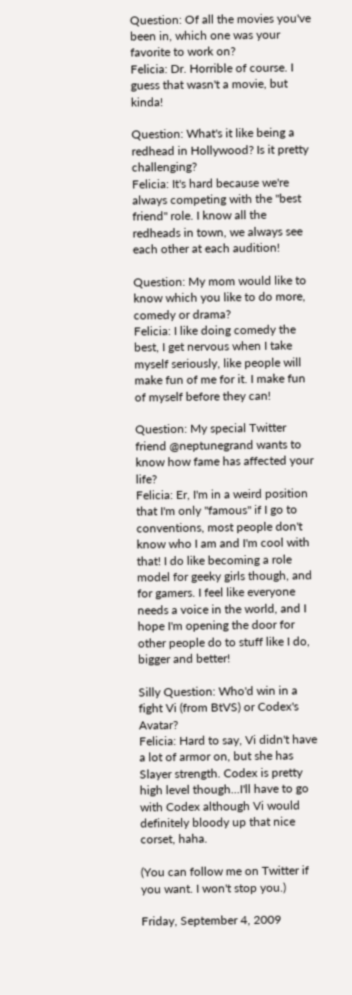Question: Of all the movies you've been in, which one was your favorite to work on?
Felicia: Dr. Horrible of course. I guess that wasn't a movie, but kinda!

Question: What's it like being a redhead in Hollywood? Is it pretty challenging?
Felicia: It's hard because we're always competing with the "best friend" role. I know all the redheads in town, we always see each other at each audition!

Question: My mom would like to know which you like to do more, comedy or drama?
Felicia: I like doing comedy the best, I get nervous when I take myself seriously, like people will make fun of me for it. I make fun of myself before they can!

Question: My special Twitter friend @neptunegrand wants to know how fame has affected your life?
Felicia: Er, I'm in a weird position that I'm only "famous" if I go to conventions, most people don't know who I am and I'm cool with that! I do like becoming a role model for geeky girls though, and for gamers. I feel like everyone needs a voice in the world, and I hope I'm opening the door for other people do to stuff like I do, bigger and better!

Silly Question: Who'd win in a fight Vi (from BtVS) or Codex's Avatar?
Felicia: Hard to say, Vi didn't have a lot of armor on, but she has Slayer strength. Codex is pretty high level though...I'll have to go with Codex although Vi would definitely bloody up that nice corset, haha.

(You can follow me on Twitter if you want. I won't stop you.)

Friday, September 4, 2009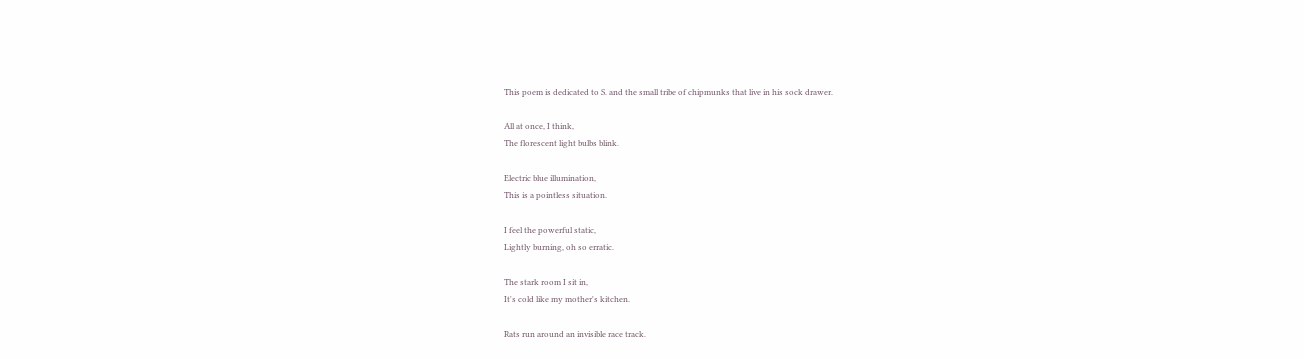This poem is dedicated to S. and the small tribe of chipmunks that live in his sock drawer.

All at once, I think,
The florescent light bulbs blink.

Electric blue illumination,
This is a pointless situation.

I feel the powerful static,
Lightly burning, oh so erratic.

The stark room I sit in,
It's cold like my mother's kitchen.

Rats run around an invisible race track.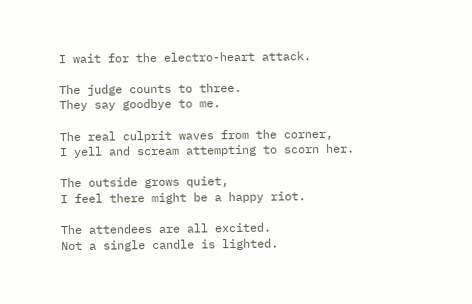I wait for the electro-heart attack.

The judge counts to three.
They say goodbye to me.

The real culprit waves from the corner,
I yell and scream attempting to scorn her.

The outside grows quiet,
I feel there might be a happy riot.

The attendees are all excited.
Not a single candle is lighted.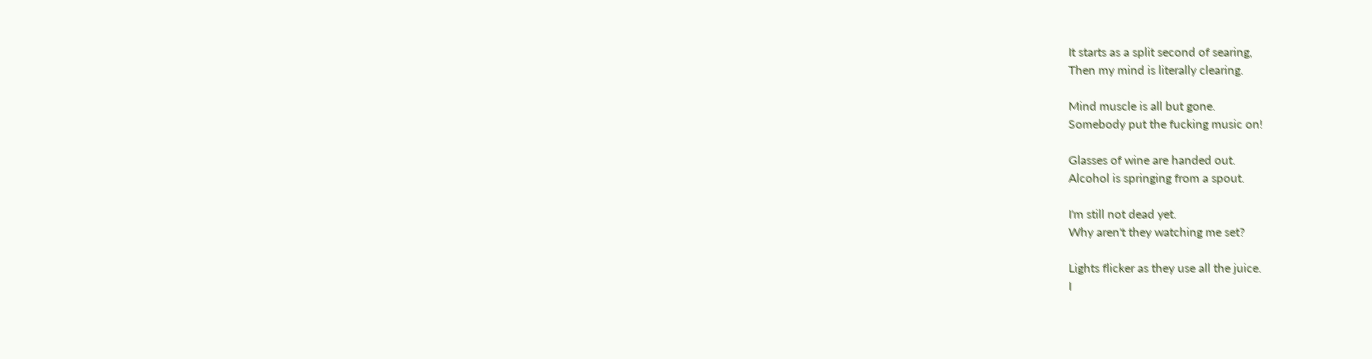It starts as a split second of searing,
Then my mind is literally clearing.

Mind muscle is all but gone.
Somebody put the fucking music on!

Glasses of wine are handed out.
Alcohol is springing from a spout.

I'm still not dead yet.
Why aren't they watching me set?

Lights flicker as they use all the juice.
I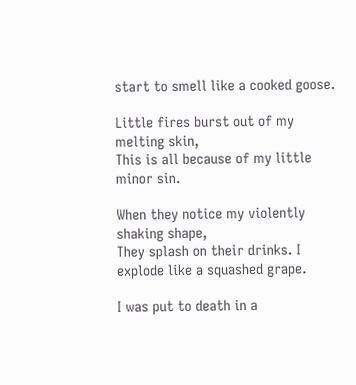start to smell like a cooked goose.

Little fires burst out of my melting skin,
This is all because of my little minor sin.

When they notice my violently shaking shape,
They splash on their drinks. I explode like a squashed grape.

I was put to death in a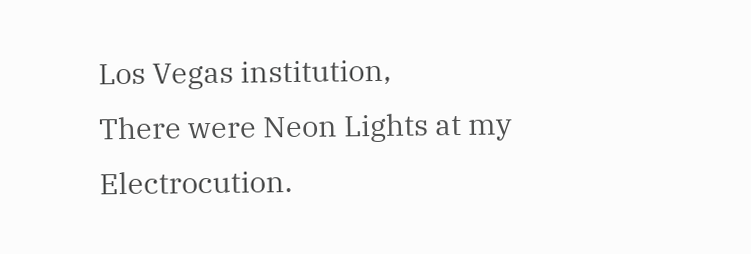Los Vegas institution,
There were Neon Lights at my Electrocution.